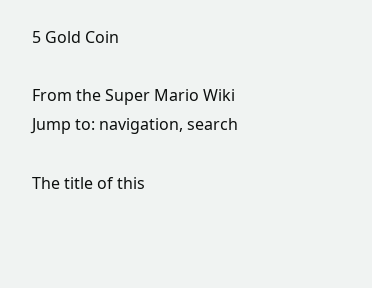5 Gold Coin

From the Super Mario Wiki
Jump to: navigation, search

The title of this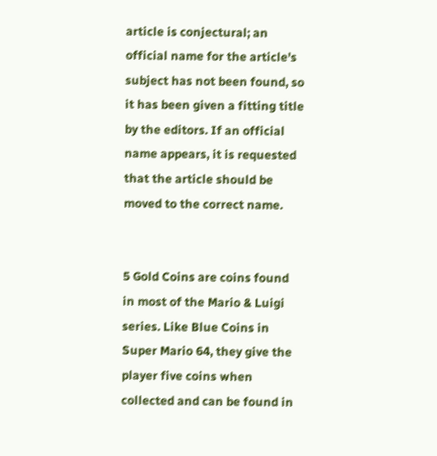article is conjectural; an official name for the article's subject has not been found, so it has been given a fitting title by the editors. If an official name appears, it is requested that the article should be moved to the correct name.


5 Gold Coins are coins found in most of the Mario & Luigi series. Like Blue Coins in Super Mario 64, they give the player five coins when collected and can be found in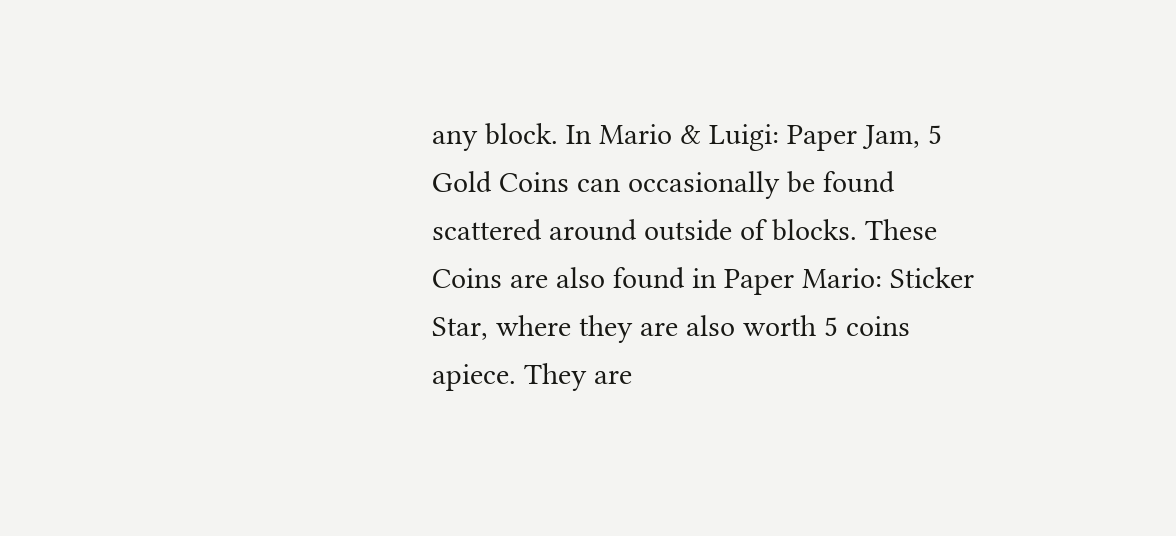any block. In Mario & Luigi: Paper Jam, 5 Gold Coins can occasionally be found scattered around outside of blocks. These Coins are also found in Paper Mario: Sticker Star, where they are also worth 5 coins apiece. They are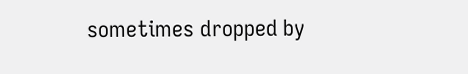sometimes dropped by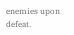enemies upon defeat.